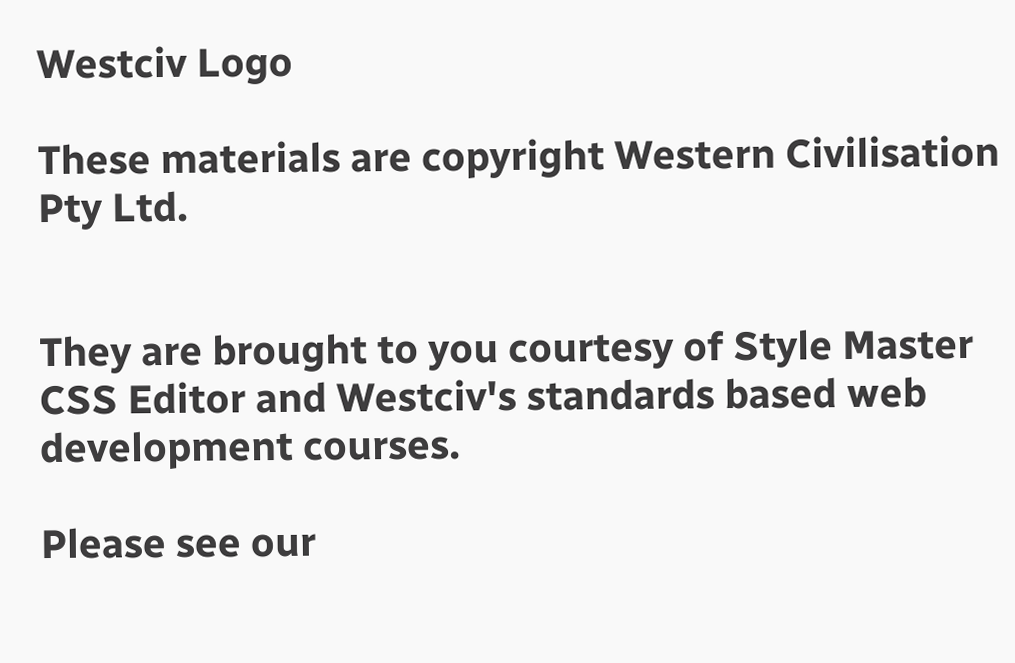Westciv Logo

These materials are copyright Western Civilisation Pty Ltd.


They are brought to you courtesy of Style Master CSS Editor and Westciv's standards based web development courses.

Please see our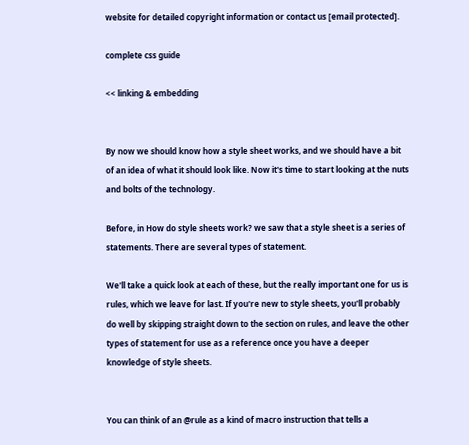website for detailed copyright information or contact us [email protected].

complete css guide

<< linking & embedding


By now we should know how a style sheet works, and we should have a bit of an idea of what it should look like. Now it's time to start looking at the nuts and bolts of the technology.

Before, in How do style sheets work? we saw that a style sheet is a series of statements. There are several types of statement.

We'll take a quick look at each of these, but the really important one for us is rules, which we leave for last. If you're new to style sheets, you'll probably do well by skipping straight down to the section on rules, and leave the other types of statement for use as a reference once you have a deeper knowledge of style sheets.


You can think of an @rule as a kind of macro instruction that tells a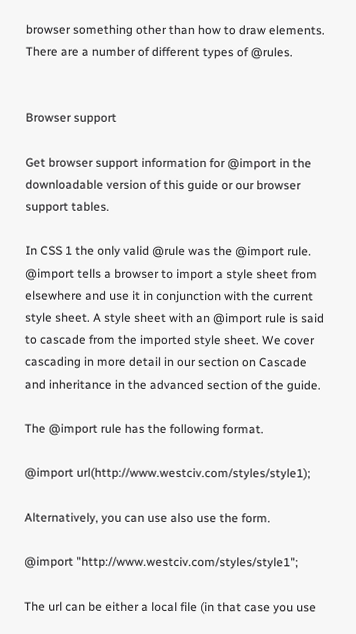browser something other than how to draw elements. There are a number of different types of @rules.


Browser support

Get browser support information for @import in the downloadable version of this guide or our browser support tables.

In CSS 1 the only valid @rule was the @import rule. @import tells a browser to import a style sheet from elsewhere and use it in conjunction with the current style sheet. A style sheet with an @import rule is said to cascade from the imported style sheet. We cover cascading in more detail in our section on Cascade and inheritance in the advanced section of the guide.

The @import rule has the following format.

@import url(http://www.westciv.com/styles/style1);

Alternatively, you can use also use the form.

@import "http://www.westciv.com/styles/style1";

The url can be either a local file (in that case you use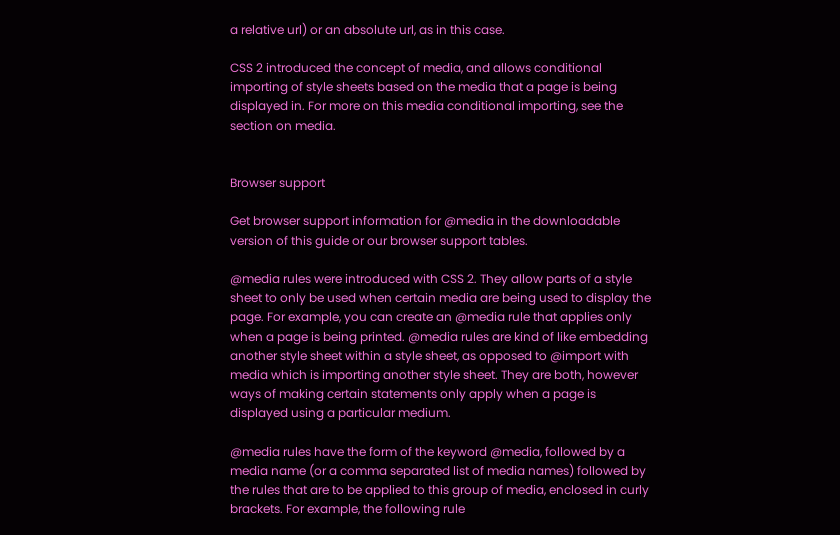a relative url) or an absolute url, as in this case.

CSS 2 introduced the concept of media, and allows conditional importing of style sheets based on the media that a page is being displayed in. For more on this media conditional importing, see the section on media.


Browser support

Get browser support information for @media in the downloadable version of this guide or our browser support tables.

@media rules were introduced with CSS 2. They allow parts of a style sheet to only be used when certain media are being used to display the page. For example, you can create an @media rule that applies only when a page is being printed. @media rules are kind of like embedding another style sheet within a style sheet, as opposed to @import with media which is importing another style sheet. They are both, however ways of making certain statements only apply when a page is displayed using a particular medium.

@media rules have the form of the keyword @media, followed by a media name (or a comma separated list of media names) followed by the rules that are to be applied to this group of media, enclosed in curly brackets. For example, the following rule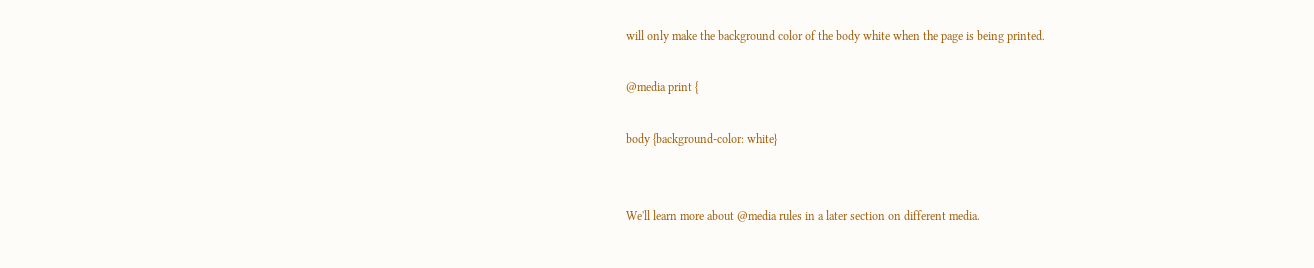will only make the background color of the body white when the page is being printed.

@media print {

body {background-color: white}


We'll learn more about @media rules in a later section on different media.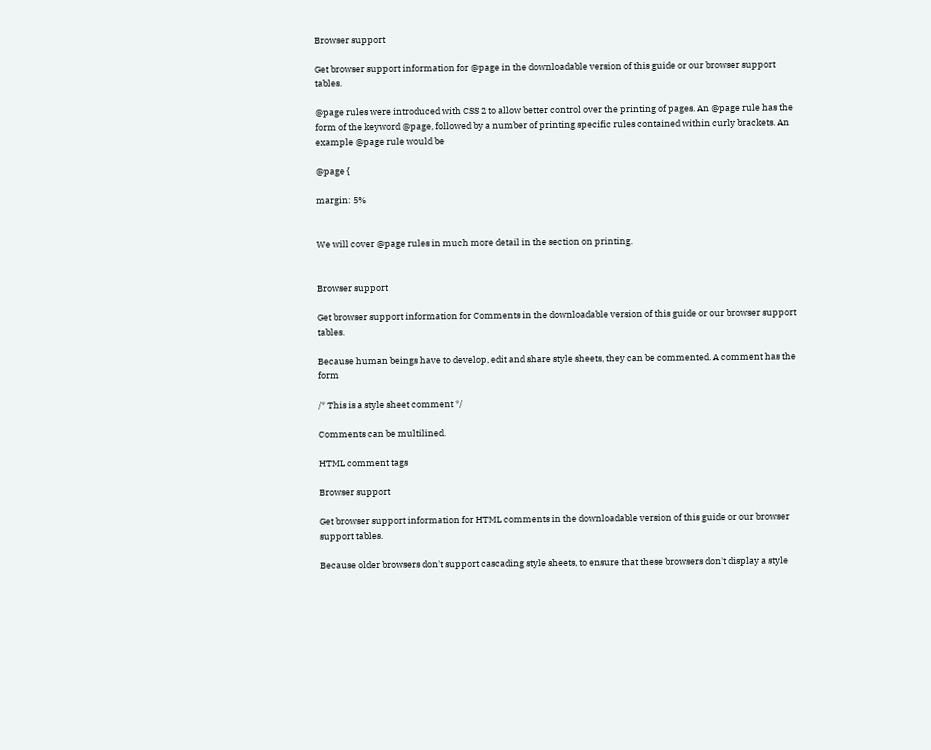Browser support

Get browser support information for @page in the downloadable version of this guide or our browser support tables.

@page rules were introduced with CSS 2 to allow better control over the printing of pages. An @page rule has the form of the keyword @page, followed by a number of printing specific rules contained within curly brackets. An example @page rule would be

@page {

margin: 5%


We will cover @page rules in much more detail in the section on printing.


Browser support

Get browser support information for Comments in the downloadable version of this guide or our browser support tables.

Because human beings have to develop, edit and share style sheets, they can be commented. A comment has the form

/* This is a style sheet comment */

Comments can be multilined.

HTML comment tags

Browser support

Get browser support information for HTML comments in the downloadable version of this guide or our browser support tables.

Because older browsers don't support cascading style sheets, to ensure that these browsers don't display a style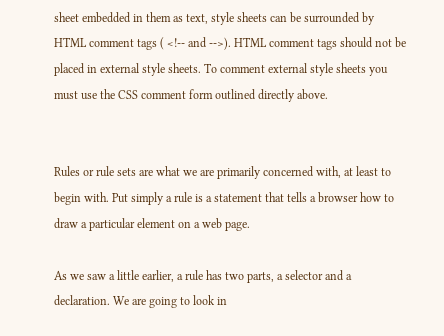sheet embedded in them as text, style sheets can be surrounded by HTML comment tags ( <!-- and -->). HTML comment tags should not be placed in external style sheets. To comment external style sheets you must use the CSS comment form outlined directly above.


Rules or rule sets are what we are primarily concerned with, at least to begin with. Put simply a rule is a statement that tells a browser how to draw a particular element on a web page.

As we saw a little earlier, a rule has two parts, a selector and a declaration. We are going to look in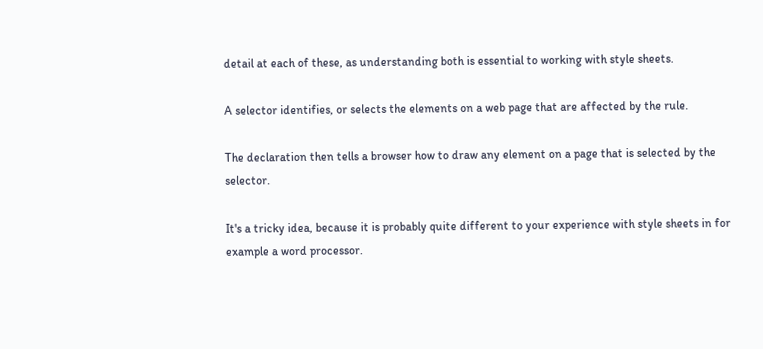detail at each of these, as understanding both is essential to working with style sheets.

A selector identifies, or selects the elements on a web page that are affected by the rule.

The declaration then tells a browser how to draw any element on a page that is selected by the selector.

It's a tricky idea, because it is probably quite different to your experience with style sheets in for example a word processor.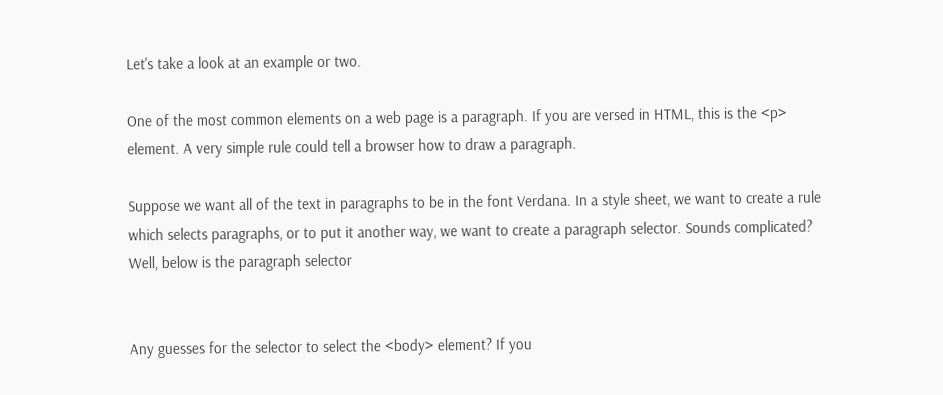Let's take a look at an example or two.

One of the most common elements on a web page is a paragraph. If you are versed in HTML, this is the <p> element. A very simple rule could tell a browser how to draw a paragraph.

Suppose we want all of the text in paragraphs to be in the font Verdana. In a style sheet, we want to create a rule which selects paragraphs, or to put it another way, we want to create a paragraph selector. Sounds complicated? Well, below is the paragraph selector


Any guesses for the selector to select the <body> element? If you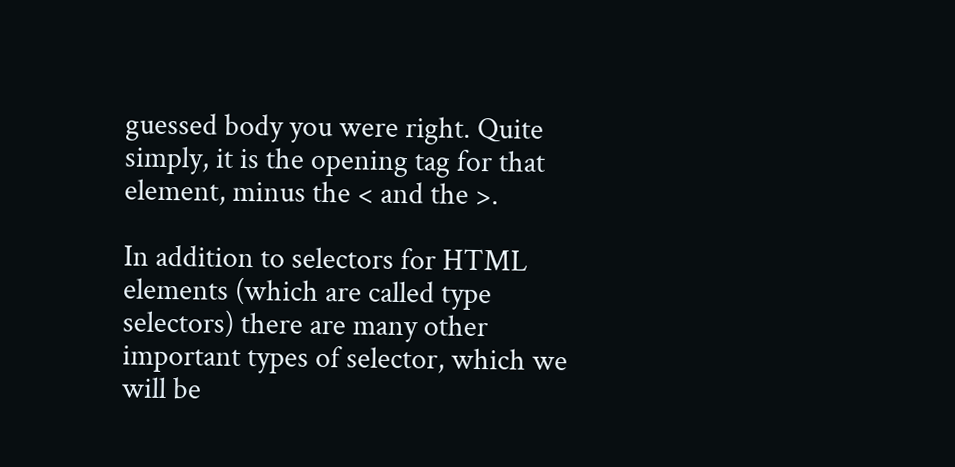guessed body you were right. Quite simply, it is the opening tag for that element, minus the < and the >.

In addition to selectors for HTML elements (which are called type selectors) there are many other important types of selector, which we will be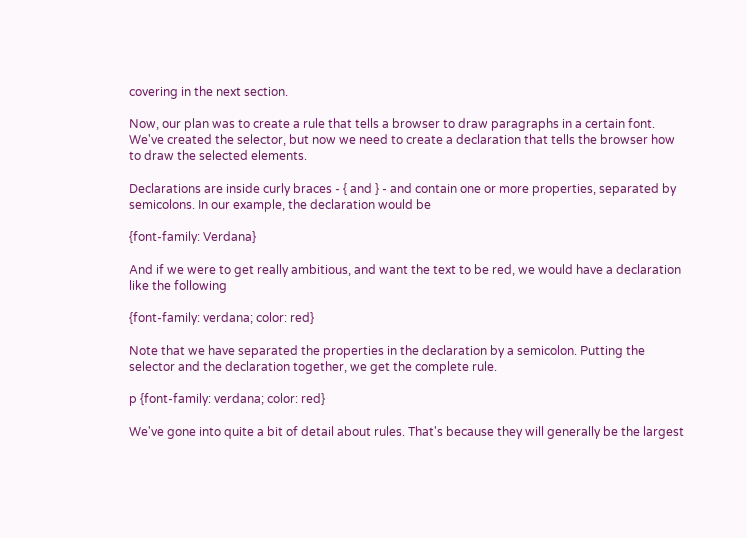covering in the next section.

Now, our plan was to create a rule that tells a browser to draw paragraphs in a certain font. We've created the selector, but now we need to create a declaration that tells the browser how to draw the selected elements.

Declarations are inside curly braces - { and } - and contain one or more properties, separated by semicolons. In our example, the declaration would be

{font-family: Verdana}

And if we were to get really ambitious, and want the text to be red, we would have a declaration like the following

{font-family: verdana; color: red}

Note that we have separated the properties in the declaration by a semicolon. Putting the selector and the declaration together, we get the complete rule.

p {font-family: verdana; color: red}

We've gone into quite a bit of detail about rules. That's because they will generally be the largest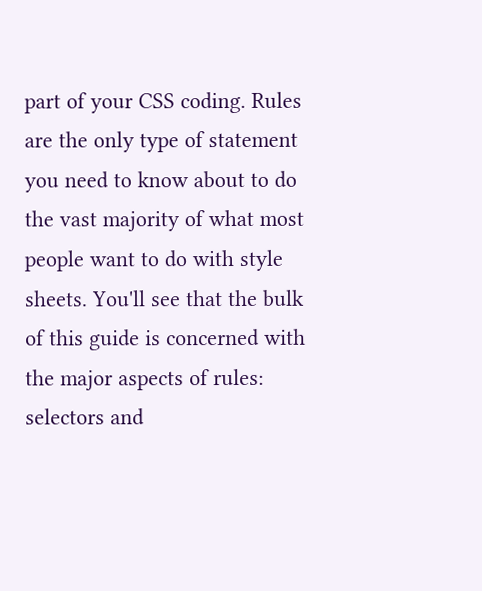part of your CSS coding. Rules are the only type of statement you need to know about to do the vast majority of what most people want to do with style sheets. You'll see that the bulk of this guide is concerned with the major aspects of rules: selectors and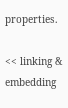properties.

<< linking & embedding